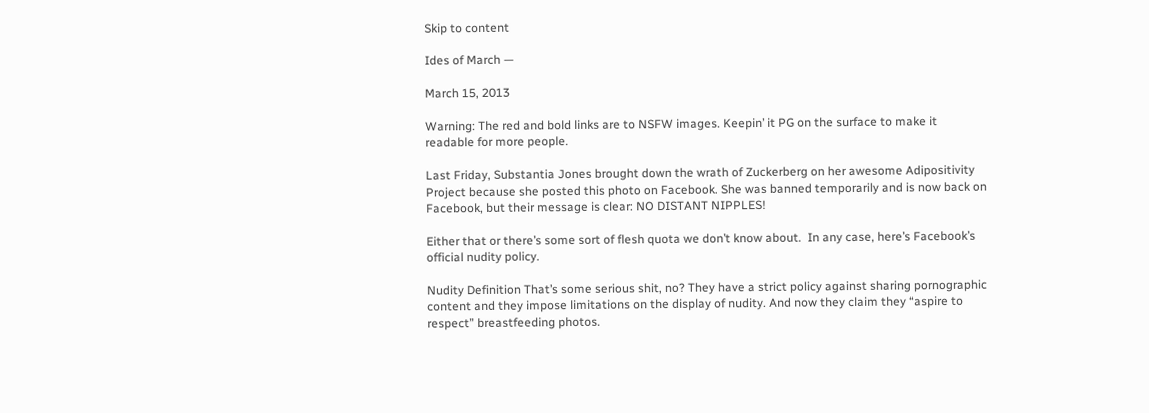Skip to content

Ides of March —

March 15, 2013

Warning: The red and bold links are to NSFW images. Keepin’ it PG on the surface to make it readable for more people.

Last Friday, Substantia Jones brought down the wrath of Zuckerberg on her awesome Adipositivity Project because she posted this photo on Facebook. She was banned temporarily and is now back on Facebook, but their message is clear: NO DISTANT NIPPLES!

Either that or there’s some sort of flesh quota we don’t know about.  In any case, here’s Facebook’s official nudity policy.

Nudity Definition That’s some serious shit, no? They have a strict policy against sharing pornographic content and they impose limitations on the display of nudity. And now they claim they “aspire to respect” breastfeeding photos.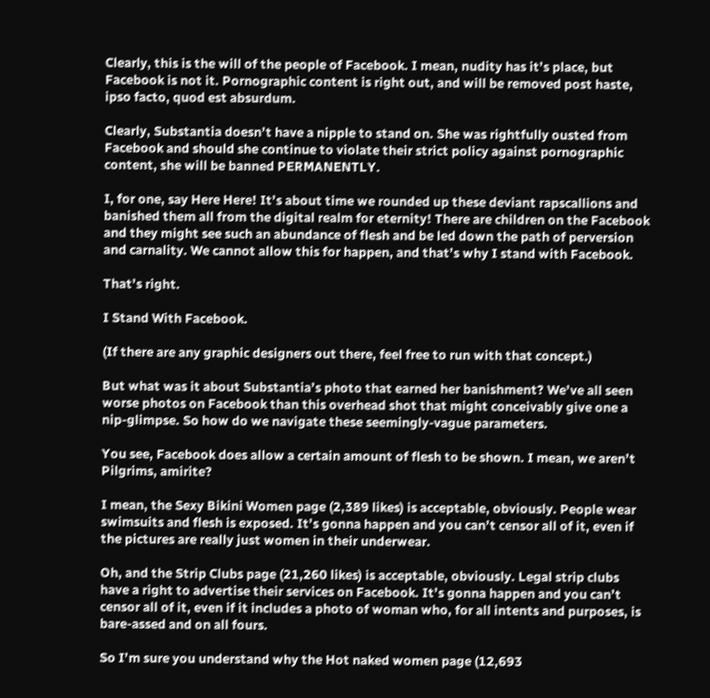Clearly, this is the will of the people of Facebook. I mean, nudity has it’s place, but Facebook is not it. Pornographic content is right out, and will be removed post haste, ipso facto, quod est absurdum.

Clearly, Substantia doesn’t have a nipple to stand on. She was rightfully ousted from Facebook and should she continue to violate their strict policy against pornographic content, she will be banned PERMANENTLY.

I, for one, say Here Here! It’s about time we rounded up these deviant rapscallions and banished them all from the digital realm for eternity! There are children on the Facebook and they might see such an abundance of flesh and be led down the path of perversion and carnality. We cannot allow this for happen, and that’s why I stand with Facebook.

That’s right.

I Stand With Facebook.

(If there are any graphic designers out there, feel free to run with that concept.)

But what was it about Substantia’s photo that earned her banishment? We’ve all seen worse photos on Facebook than this overhead shot that might conceivably give one a nip-glimpse. So how do we navigate these seemingly-vague parameters.

You see, Facebook does allow a certain amount of flesh to be shown. I mean, we aren’t Pilgrims, amirite?

I mean, the Sexy Bikini Women page (2,389 likes) is acceptable, obviously. People wear swimsuits and flesh is exposed. It’s gonna happen and you can’t censor all of it, even if the pictures are really just women in their underwear.

Oh, and the Strip Clubs page (21,260 likes) is acceptable, obviously. Legal strip clubs have a right to advertise their services on Facebook. It’s gonna happen and you can’t censor all of it, even if it includes a photo of woman who, for all intents and purposes, is bare-assed and on all fours.

So I’m sure you understand why the Hot naked women page (12,693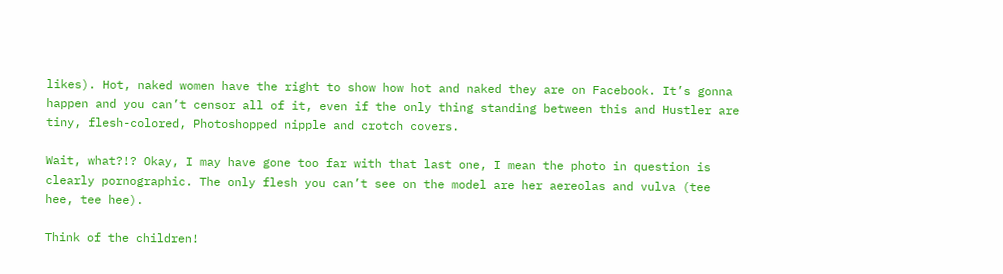likes). Hot, naked women have the right to show how hot and naked they are on Facebook. It’s gonna happen and you can’t censor all of it, even if the only thing standing between this and Hustler are tiny, flesh-colored, Photoshopped nipple and crotch covers.

Wait, what?!? Okay, I may have gone too far with that last one, I mean the photo in question is clearly pornographic. The only flesh you can’t see on the model are her aereolas and vulva (tee hee, tee hee).

Think of the children!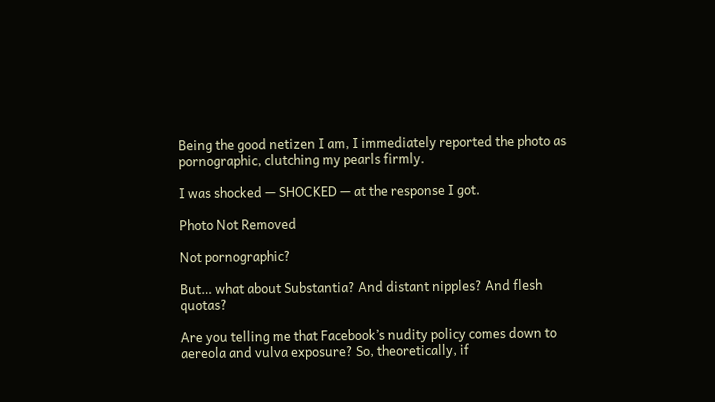Being the good netizen I am, I immediately reported the photo as pornographic, clutching my pearls firmly.

I was shocked — SHOCKED — at the response I got.

Photo Not Removed

Not pornographic?

But… what about Substantia? And distant nipples? And flesh quotas?

Are you telling me that Facebook’s nudity policy comes down to aereola and vulva exposure? So, theoretically, if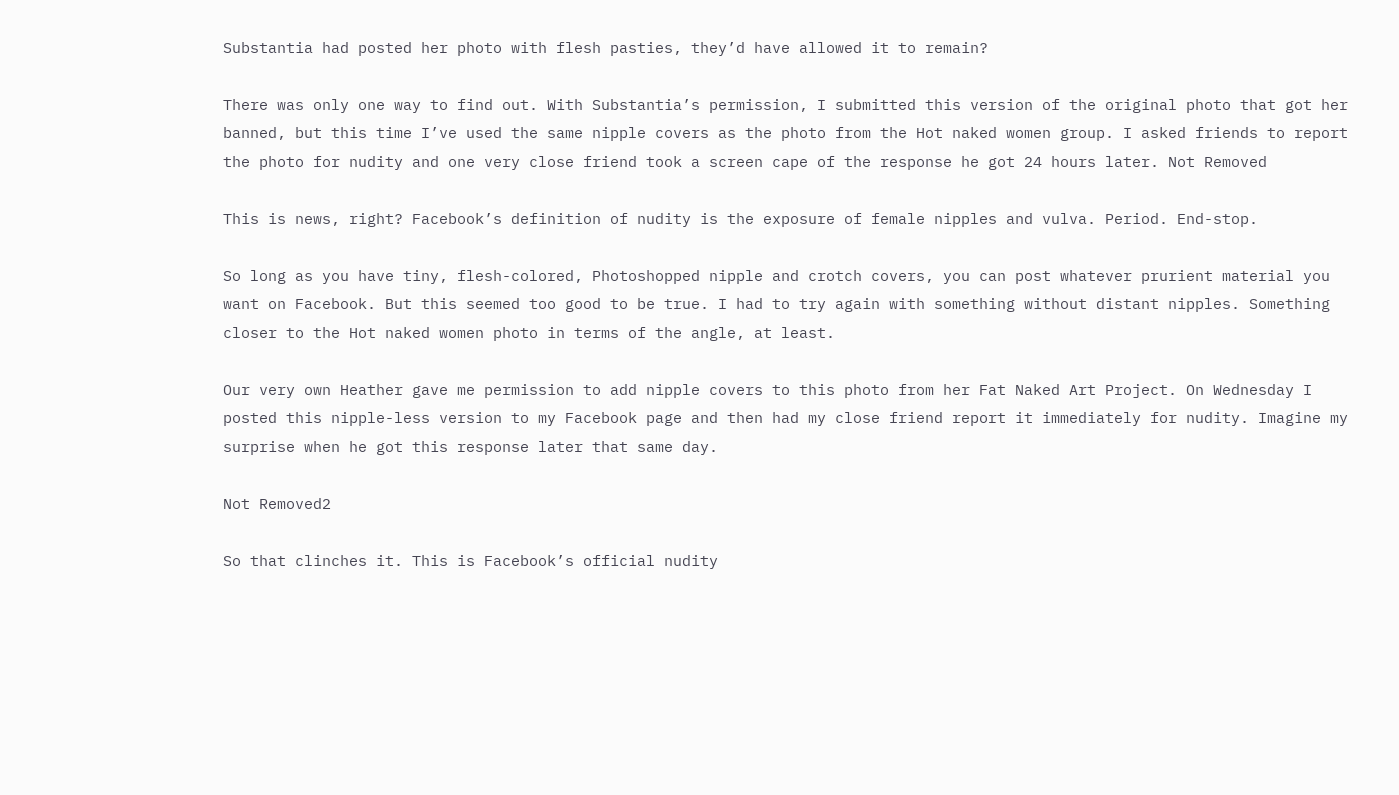Substantia had posted her photo with flesh pasties, they’d have allowed it to remain?

There was only one way to find out. With Substantia’s permission, I submitted this version of the original photo that got her banned, but this time I’ve used the same nipple covers as the photo from the Hot naked women group. I asked friends to report the photo for nudity and one very close friend took a screen cape of the response he got 24 hours later. Not Removed

This is news, right? Facebook’s definition of nudity is the exposure of female nipples and vulva. Period. End-stop.

So long as you have tiny, flesh-colored, Photoshopped nipple and crotch covers, you can post whatever prurient material you want on Facebook. But this seemed too good to be true. I had to try again with something without distant nipples. Something closer to the Hot naked women photo in terms of the angle, at least.

Our very own Heather gave me permission to add nipple covers to this photo from her Fat Naked Art Project. On Wednesday I posted this nipple-less version to my Facebook page and then had my close friend report it immediately for nudity. Imagine my surprise when he got this response later that same day.

Not Removed2

So that clinches it. This is Facebook’s official nudity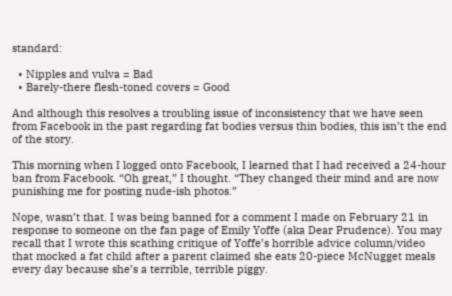standard:

  • Nipples and vulva = Bad
  • Barely-there flesh-toned covers = Good

And although this resolves a troubling issue of inconsistency that we have seen from Facebook in the past regarding fat bodies versus thin bodies, this isn’t the end of the story.

This morning when I logged onto Facebook, I learned that I had received a 24-hour ban from Facebook. “Oh great,” I thought. “They changed their mind and are now punishing me for posting nude-ish photos.”

Nope, wasn’t that. I was being banned for a comment I made on February 21 in response to someone on the fan page of Emily Yoffe (aka Dear Prudence). You may recall that I wrote this scathing critique of Yoffe’s horrible advice column/video that mocked a fat child after a parent claimed she eats 20-piece McNugget meals every day because she’s a terrible, terrible piggy.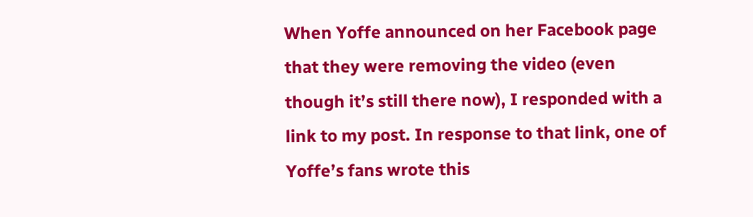When Yoffe announced on her Facebook page that they were removing the video (even though it’s still there now), I responded with a link to my post. In response to that link, one of Yoffe’s fans wrote this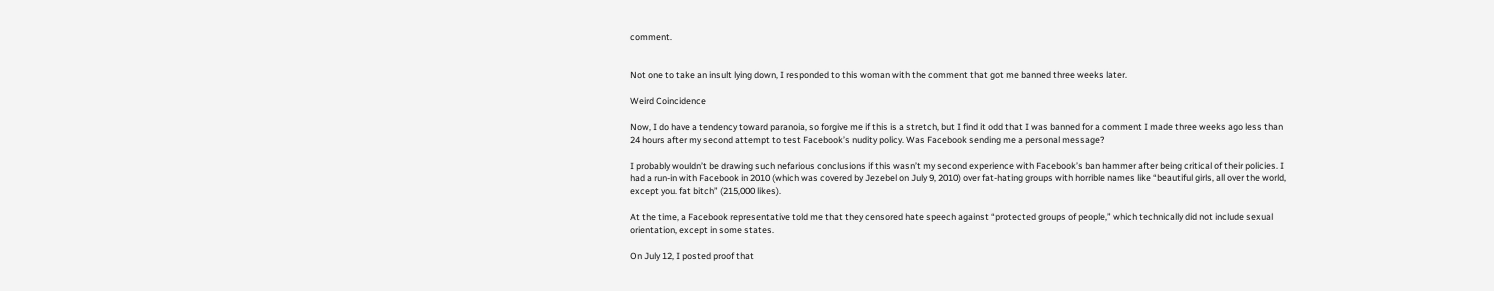comment.


Not one to take an insult lying down, I responded to this woman with the comment that got me banned three weeks later.

Weird Coincidence

Now, I do have a tendency toward paranoia, so forgive me if this is a stretch, but I find it odd that I was banned for a comment I made three weeks ago less than 24 hours after my second attempt to test Facebook’s nudity policy. Was Facebook sending me a personal message?

I probably wouldn’t be drawing such nefarious conclusions if this wasn’t my second experience with Facebook’s ban hammer after being critical of their policies. I had a run-in with Facebook in 2010 (which was covered by Jezebel on July 9, 2010) over fat-hating groups with horrible names like “beautiful girls, all over the world, except you. fat bitch” (215,000 likes).

At the time, a Facebook representative told me that they censored hate speech against “protected groups of people,” which technically did not include sexual orientation, except in some states.

On July 12, I posted proof that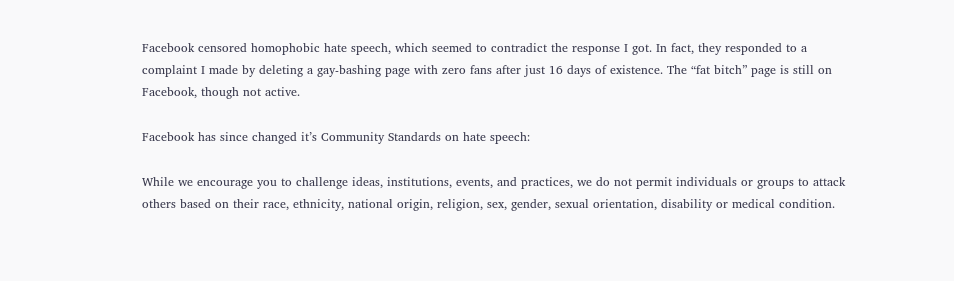Facebook censored homophobic hate speech, which seemed to contradict the response I got. In fact, they responded to a complaint I made by deleting a gay-bashing page with zero fans after just 16 days of existence. The “fat bitch” page is still on Facebook, though not active.

Facebook has since changed it’s Community Standards on hate speech:

While we encourage you to challenge ideas, institutions, events, and practices, we do not permit individuals or groups to attack others based on their race, ethnicity, national origin, religion, sex, gender, sexual orientation, disability or medical condition.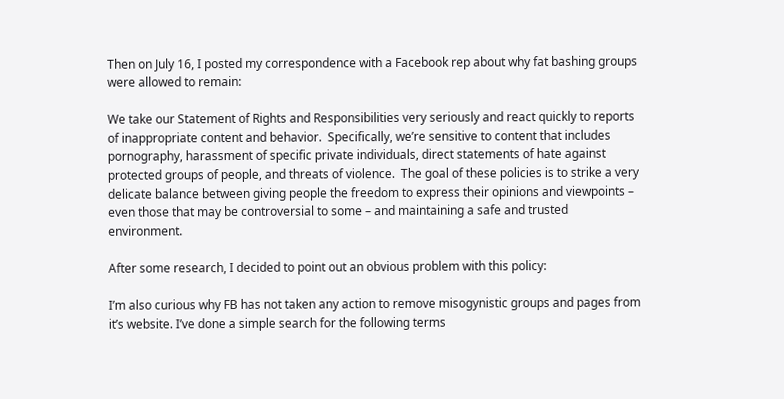Then on July 16, I posted my correspondence with a Facebook rep about why fat bashing groups were allowed to remain:

We take our Statement of Rights and Responsibilities very seriously and react quickly to reports of inappropriate content and behavior.  Specifically, we’re sensitive to content that includes pornography, harassment of specific private individuals, direct statements of hate against protected groups of people, and threats of violence.  The goal of these policies is to strike a very delicate balance between giving people the freedom to express their opinions and viewpoints – even those that may be controversial to some – and maintaining a safe and trusted environment.

After some research, I decided to point out an obvious problem with this policy:

I’m also curious why FB has not taken any action to remove misogynistic groups and pages from it’s website. I’ve done a simple search for the following terms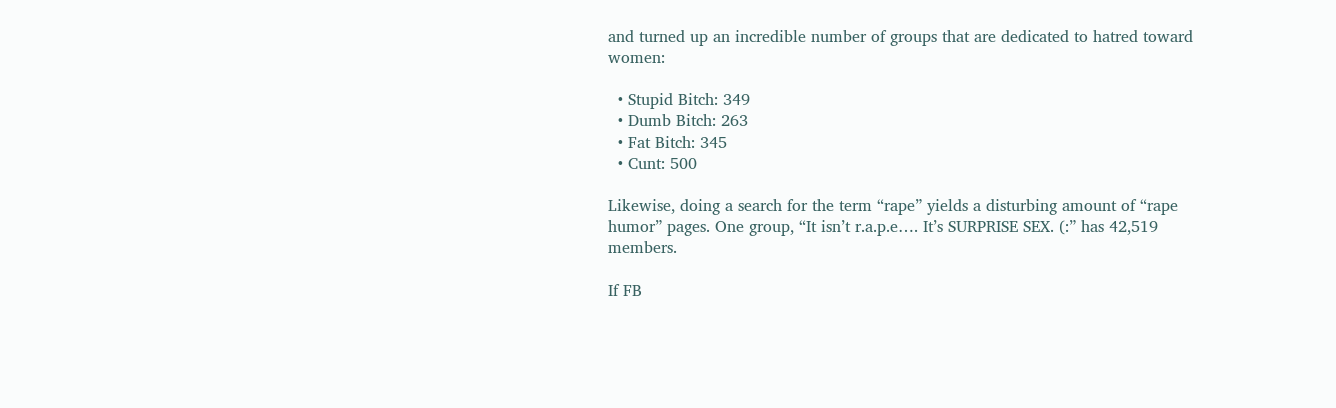and turned up an incredible number of groups that are dedicated to hatred toward women:

  • Stupid Bitch: 349
  • Dumb Bitch: 263
  • Fat Bitch: 345
  • Cunt: 500

Likewise, doing a search for the term “rape” yields a disturbing amount of “rape humor” pages. One group, “It isn’t r.a.p.e…. It’s SURPRISE SEX. (:” has 42,519 members.

If FB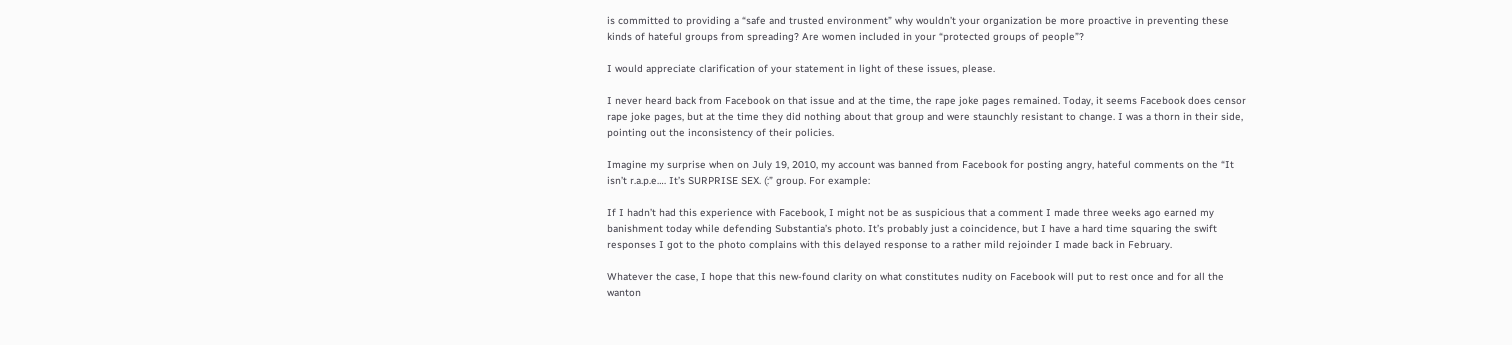is committed to providing a “safe and trusted environment” why wouldn’t your organization be more proactive in preventing these kinds of hateful groups from spreading? Are women included in your “protected groups of people”?

I would appreciate clarification of your statement in light of these issues, please.

I never heard back from Facebook on that issue and at the time, the rape joke pages remained. Today, it seems Facebook does censor rape joke pages, but at the time they did nothing about that group and were staunchly resistant to change. I was a thorn in their side, pointing out the inconsistency of their policies.

Imagine my surprise when on July 19, 2010, my account was banned from Facebook for posting angry, hateful comments on the “It isn’t r.a.p.e…. It’s SURPRISE SEX. (:” group. For example:

If I hadn’t had this experience with Facebook, I might not be as suspicious that a comment I made three weeks ago earned my banishment today while defending Substantia’s photo. It’s probably just a coincidence, but I have a hard time squaring the swift responses I got to the photo complains with this delayed response to a rather mild rejoinder I made back in February.

Whatever the case, I hope that this new-found clarity on what constitutes nudity on Facebook will put to rest once and for all the wanton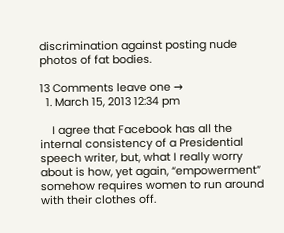discrimination against posting nude photos of fat bodies.

13 Comments leave one →
  1. March 15, 2013 12:34 pm

    I agree that Facebook has all the internal consistency of a Presidential speech writer, but, what I really worry about is how, yet again, “empowerment” somehow requires women to run around with their clothes off.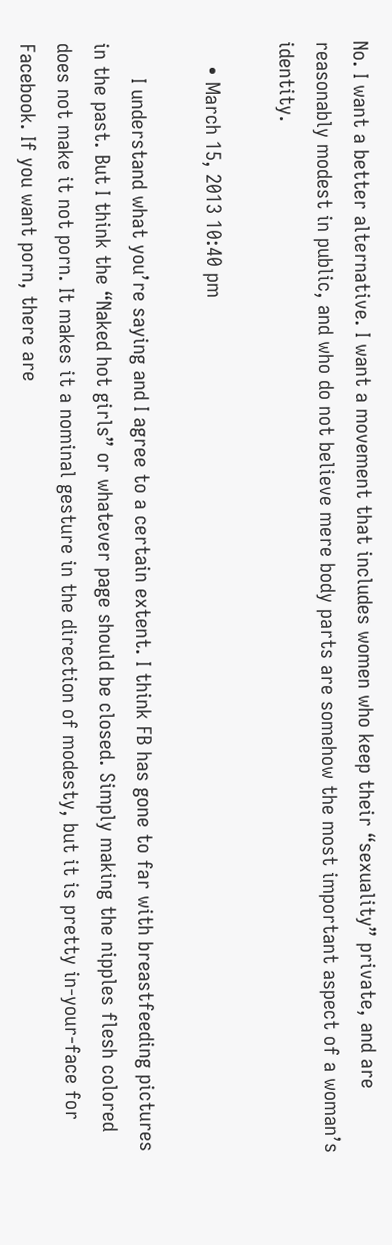No. I want a better alternative. I want a movement that includes women who keep their “sexuality” private, and are reasonably modest in public, and who do not believe mere body parts are somehow the most important aspect of a woman’s identity.

    • March 15, 2013 10:40 pm

      I understand what you’re saying and I agree to a certain extent. I think FB has gone to far with breastfeeding pictures in the past. But I think the “Naked hot girls” or whatever page should be closed. Simply making the nipples flesh colored does not make it not porn. It makes it a nominal gesture in the direction of modesty, but it is pretty in-your-face for Facebook. If you want porn, there are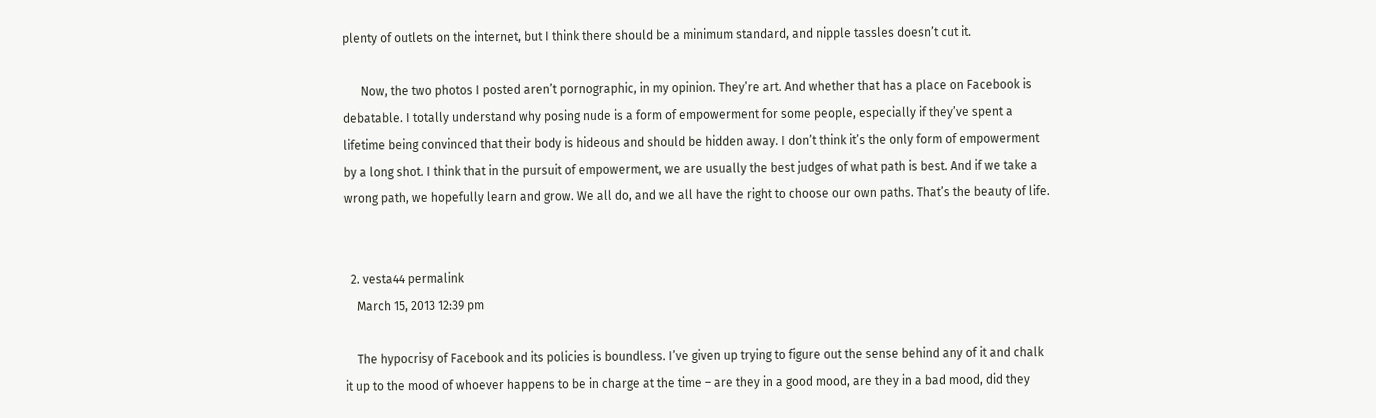plenty of outlets on the internet, but I think there should be a minimum standard, and nipple tassles doesn’t cut it.

      Now, the two photos I posted aren’t pornographic, in my opinion. They’re art. And whether that has a place on Facebook is debatable. I totally understand why posing nude is a form of empowerment for some people, especially if they’ve spent a lifetime being convinced that their body is hideous and should be hidden away. I don’t think it’s the only form of empowerment by a long shot. I think that in the pursuit of empowerment, we are usually the best judges of what path is best. And if we take a wrong path, we hopefully learn and grow. We all do, and we all have the right to choose our own paths. That’s the beauty of life.


  2. vesta44 permalink
    March 15, 2013 12:39 pm

    The hypocrisy of Facebook and its policies is boundless. I’ve given up trying to figure out the sense behind any of it and chalk it up to the mood of whoever happens to be in charge at the time – are they in a good mood, are they in a bad mood, did they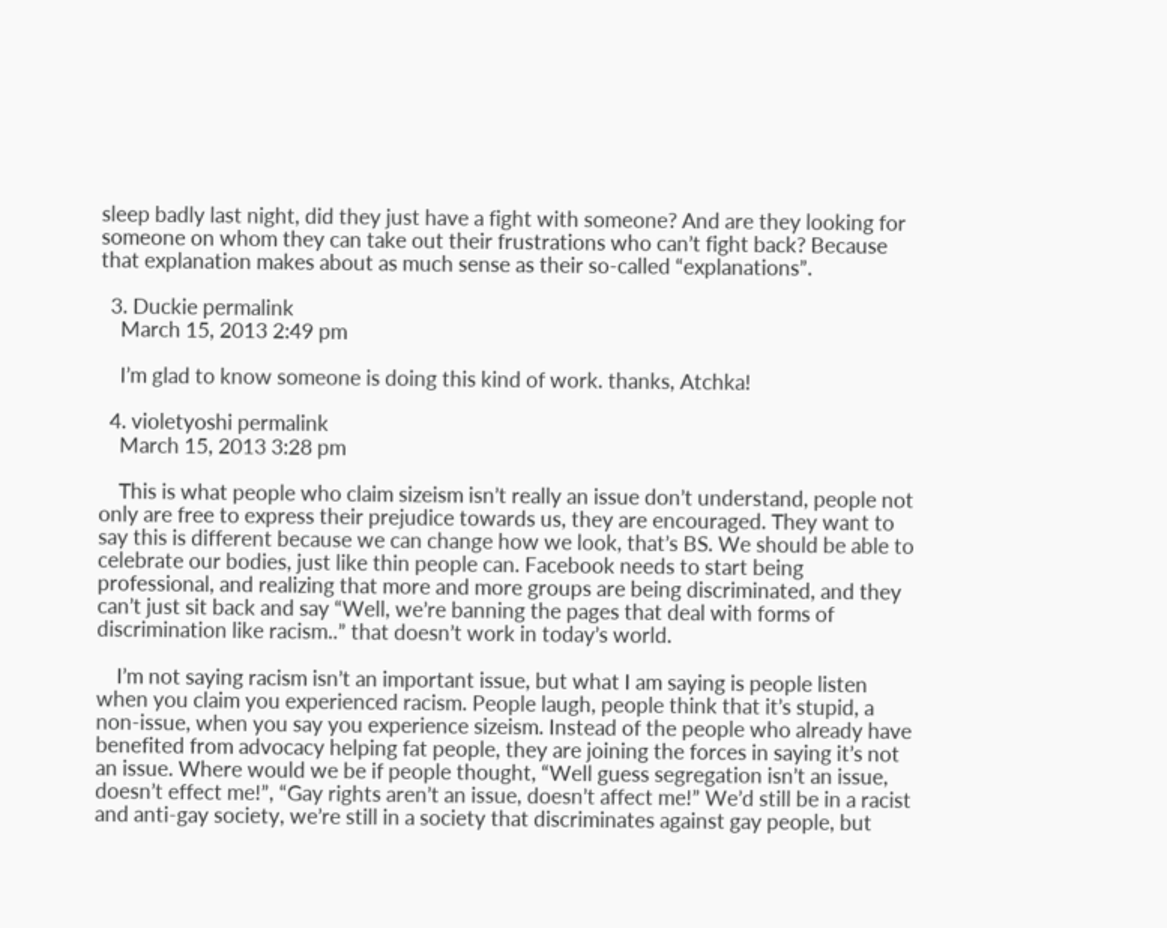sleep badly last night, did they just have a fight with someone? And are they looking for someone on whom they can take out their frustrations who can’t fight back? Because that explanation makes about as much sense as their so-called “explanations”.

  3. Duckie permalink
    March 15, 2013 2:49 pm

    I’m glad to know someone is doing this kind of work. thanks, Atchka!

  4. violetyoshi permalink
    March 15, 2013 3:28 pm

    This is what people who claim sizeism isn’t really an issue don’t understand, people not only are free to express their prejudice towards us, they are encouraged. They want to say this is different because we can change how we look, that’s BS. We should be able to celebrate our bodies, just like thin people can. Facebook needs to start being professional, and realizing that more and more groups are being discriminated, and they can’t just sit back and say “Well, we’re banning the pages that deal with forms of discrimination like racism..” that doesn’t work in today’s world.

    I’m not saying racism isn’t an important issue, but what I am saying is people listen when you claim you experienced racism. People laugh, people think that it’s stupid, a non-issue, when you say you experience sizeism. Instead of the people who already have benefited from advocacy helping fat people, they are joining the forces in saying it’s not an issue. Where would we be if people thought, “Well guess segregation isn’t an issue, doesn’t effect me!”, “Gay rights aren’t an issue, doesn’t affect me!” We’d still be in a racist and anti-gay society, we’re still in a society that discriminates against gay people, but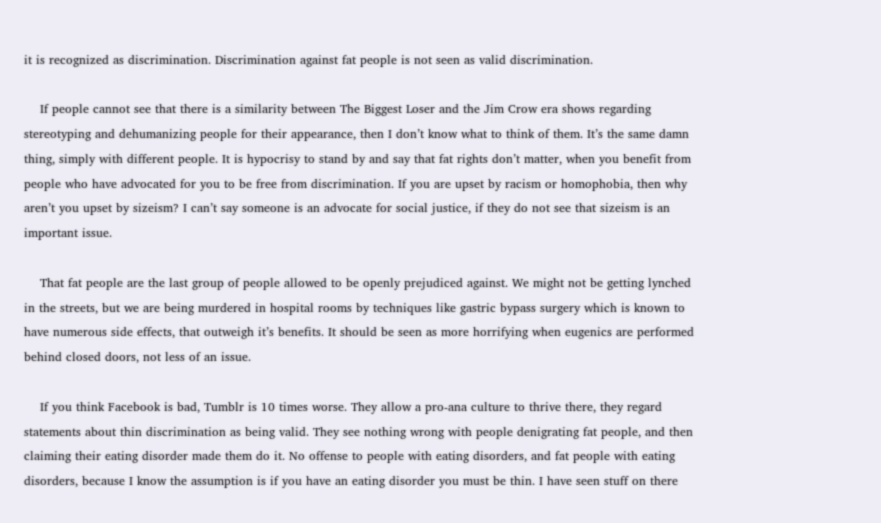it is recognized as discrimination. Discrimination against fat people is not seen as valid discrimination.

    If people cannot see that there is a similarity between The Biggest Loser and the Jim Crow era shows regarding stereotyping and dehumanizing people for their appearance, then I don’t know what to think of them. It’s the same damn thing, simply with different people. It is hypocrisy to stand by and say that fat rights don’t matter, when you benefit from people who have advocated for you to be free from discrimination. If you are upset by racism or homophobia, then why aren’t you upset by sizeism? I can’t say someone is an advocate for social justice, if they do not see that sizeism is an important issue.

    That fat people are the last group of people allowed to be openly prejudiced against. We might not be getting lynched in the streets, but we are being murdered in hospital rooms by techniques like gastric bypass surgery which is known to have numerous side effects, that outweigh it’s benefits. It should be seen as more horrifying when eugenics are performed behind closed doors, not less of an issue.

    If you think Facebook is bad, Tumblr is 10 times worse. They allow a pro-ana culture to thrive there, they regard statements about thin discrimination as being valid. They see nothing wrong with people denigrating fat people, and then claiming their eating disorder made them do it. No offense to people with eating disorders, and fat people with eating disorders, because I know the assumption is if you have an eating disorder you must be thin. I have seen stuff on there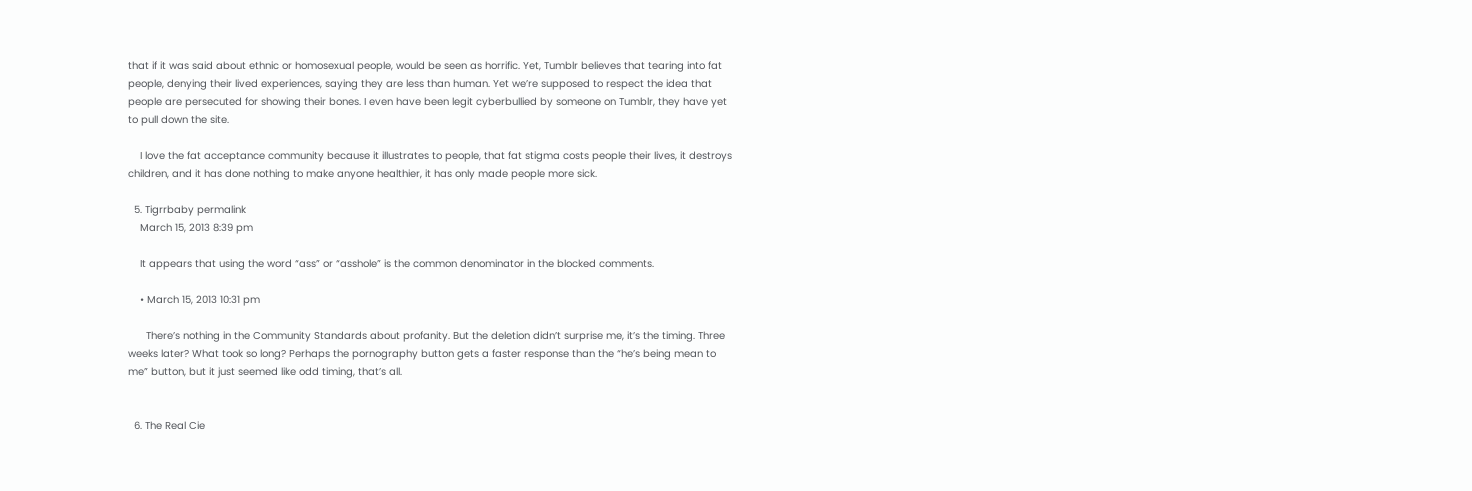that if it was said about ethnic or homosexual people, would be seen as horrific. Yet, Tumblr believes that tearing into fat people, denying their lived experiences, saying they are less than human. Yet we’re supposed to respect the idea that people are persecuted for showing their bones. I even have been legit cyberbullied by someone on Tumblr, they have yet to pull down the site.

    I love the fat acceptance community because it illustrates to people, that fat stigma costs people their lives, it destroys children, and it has done nothing to make anyone healthier, it has only made people more sick.

  5. Tigrrbaby permalink
    March 15, 2013 8:39 pm

    It appears that using the word “ass” or “asshole” is the common denominator in the blocked comments.

    • March 15, 2013 10:31 pm

      There’s nothing in the Community Standards about profanity. But the deletion didn’t surprise me, it’s the timing. Three weeks later? What took so long? Perhaps the pornography button gets a faster response than the “he’s being mean to me” button, but it just seemed like odd timing, that’s all.


  6. The Real Cie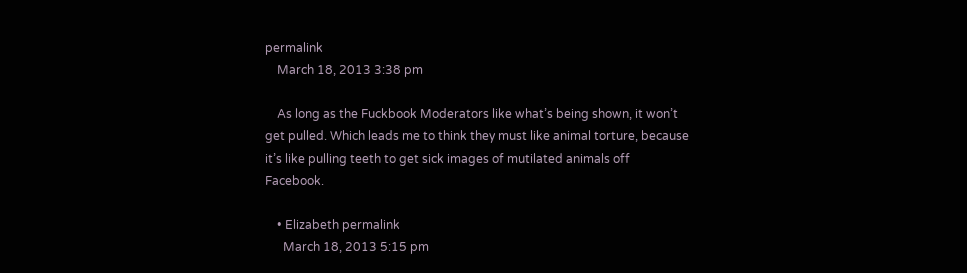permalink
    March 18, 2013 3:38 pm

    As long as the Fuckbook Moderators like what’s being shown, it won’t get pulled. Which leads me to think they must like animal torture, because it’s like pulling teeth to get sick images of mutilated animals off Facebook.

    • Elizabeth permalink
      March 18, 2013 5:15 pm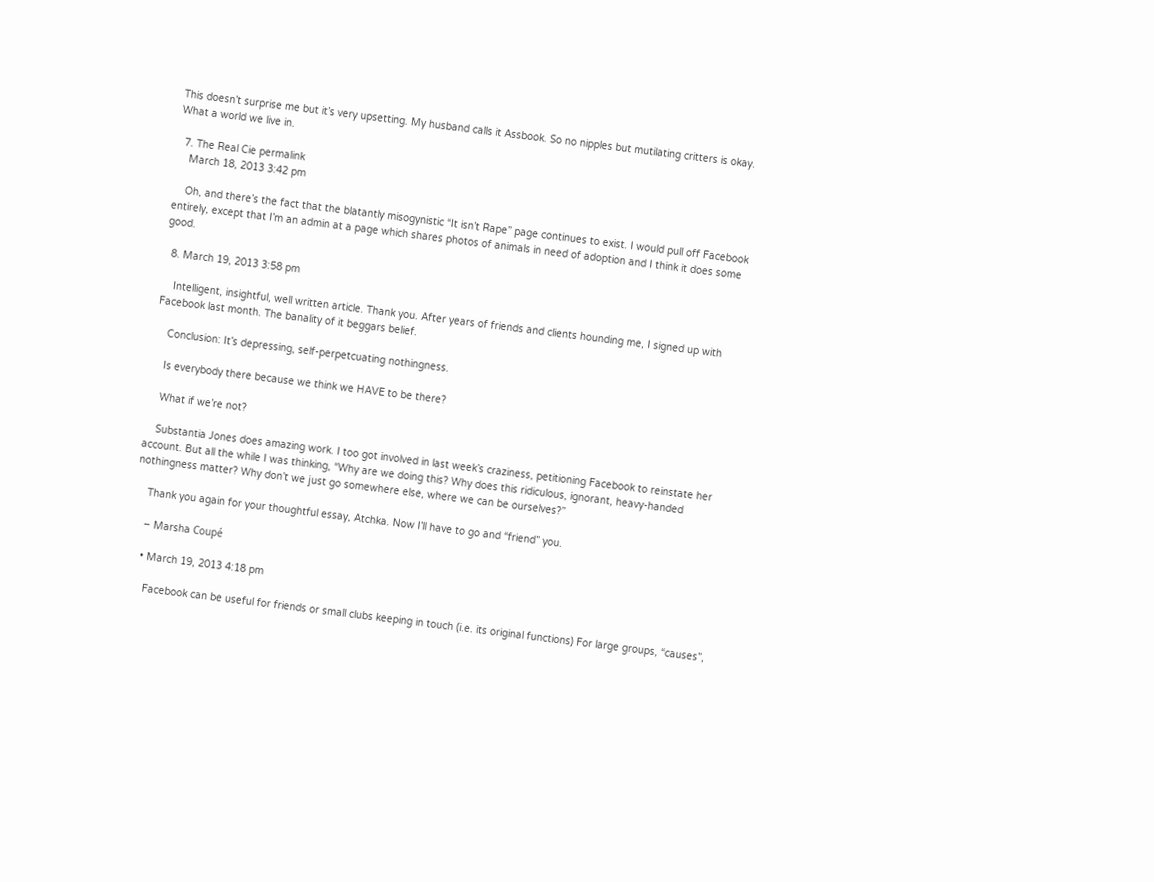This doesn’t surprise me but it’s very upsetting. My husband calls it Assbook. So no nipples but mutilating critters is okay. What a world we live in.

  7. The Real Cie permalink
    March 18, 2013 3:42 pm

    Oh, and there’s the fact that the blatantly misogynistic “It isn’t Rape” page continues to exist. I would pull off Facebook entirely, except that I’m an admin at a page which shares photos of animals in need of adoption and I think it does some good.

  8. March 19, 2013 3:58 pm

    Intelligent, insightful, well written article. Thank you. After years of friends and clients hounding me, I signed up with Facebook last month. The banality of it beggars belief.

    Conclusion: It’s depressing, self-perpetcuating nothingness.

    Is everybody there because we think we HAVE to be there?

    What if we’re not?

    Substantia Jones does amazing work. I too got involved in last week’s craziness, petitioning Facebook to reinstate her account. But all the while I was thinking, “Why are we doing this? Why does this ridiculous, ignorant, heavy-handed nothingness matter? Why don’t we just go somewhere else, where we can be ourselves?”

    Thank you again for your thoughtful essay, Atchka. Now I’ll have to go and “friend” you.

    – Marsha Coupé

    • March 19, 2013 4:18 pm

      Facebook can be useful for friends or small clubs keeping in touch (i.e. its original functions) For large groups, “causes”,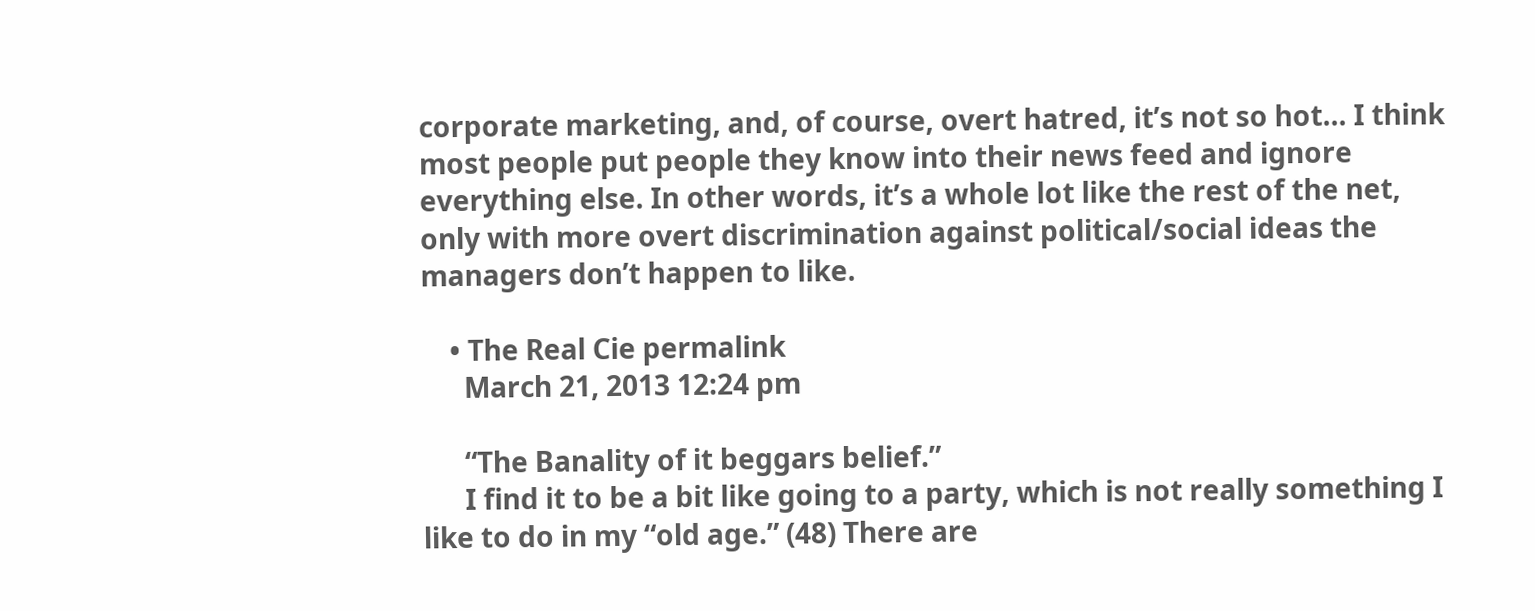corporate marketing, and, of course, overt hatred, it’s not so hot… I think most people put people they know into their news feed and ignore everything else. In other words, it’s a whole lot like the rest of the net, only with more overt discrimination against political/social ideas the managers don’t happen to like.

    • The Real Cie permalink
      March 21, 2013 12:24 pm

      “The Banality of it beggars belief.”
      I find it to be a bit like going to a party, which is not really something I like to do in my “old age.” (48) There are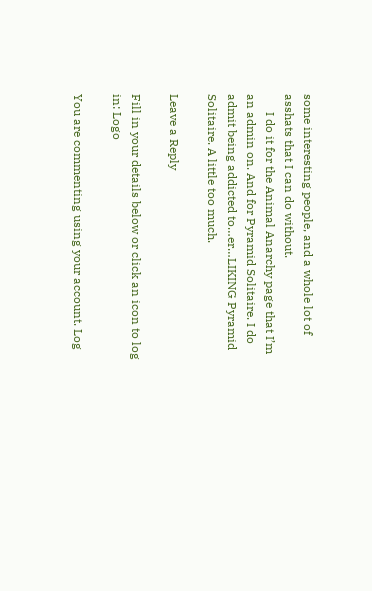some interesting people, and a whole lot of asshats that I can do without.
      I do it for the Animal Anarchy page that I’m an admin on. And for Pyramid Solitaire. I do admit being addicted to…er…LIKING Pyramid Solitaire. A little too much.

Leave a Reply

Fill in your details below or click an icon to log in: Logo

You are commenting using your account. Log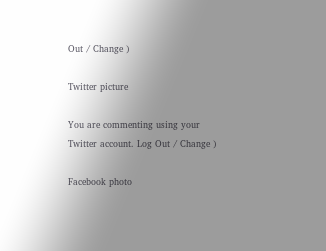Out / Change )

Twitter picture

You are commenting using your Twitter account. Log Out / Change )

Facebook photo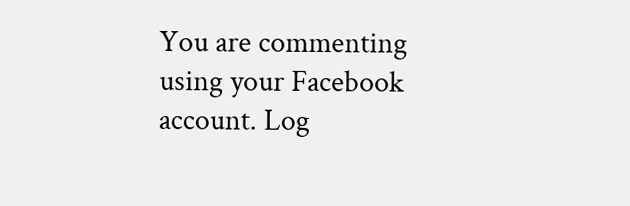You are commenting using your Facebook account. Log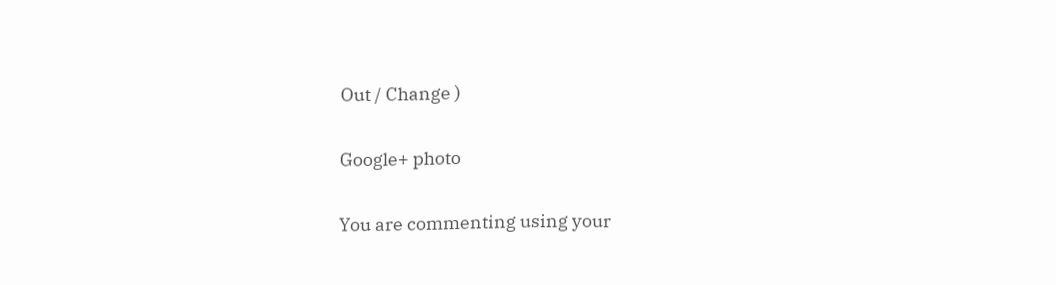Out / Change )

Google+ photo

You are commenting using your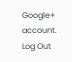Google+ account. Log Out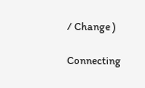/ Change )

Connecting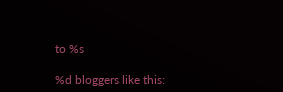to %s

%d bloggers like this: